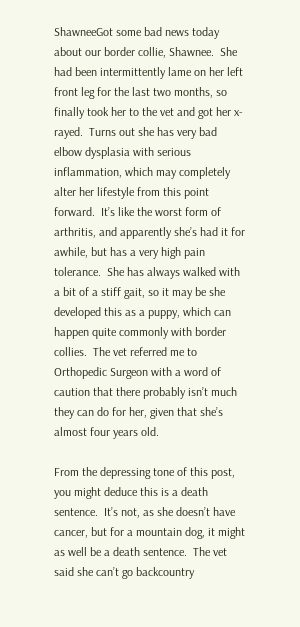ShawneeGot some bad news today about our border collie, Shawnee.  She had been intermittently lame on her left front leg for the last two months, so finally took her to the vet and got her x-rayed.  Turns out she has very bad elbow dysplasia with serious inflammation, which may completely alter her lifestyle from this point forward.  It’s like the worst form of arthritis, and apparently she’s had it for awhile, but has a very high pain tolerance.  She has always walked with a bit of a stiff gait, so it may be she developed this as a puppy, which can happen quite commonly with border collies.  The vet referred me to Orthopedic Surgeon with a word of caution that there probably isn’t much they can do for her, given that she’s almost four years old.

From the depressing tone of this post, you might deduce this is a death sentence.  It’s not, as she doesn’t have cancer, but for a mountain dog, it might as well be a death sentence.  The vet said she can’t go backcountry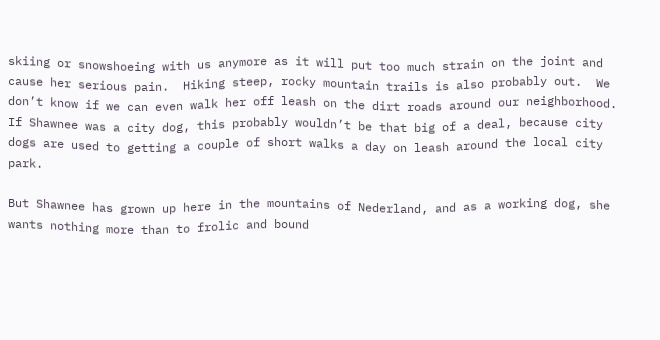skiing or snowshoeing with us anymore as it will put too much strain on the joint and cause her serious pain.  Hiking steep, rocky mountain trails is also probably out.  We don’t know if we can even walk her off leash on the dirt roads around our neighborhood.  If Shawnee was a city dog, this probably wouldn’t be that big of a deal, because city dogs are used to getting a couple of short walks a day on leash around the local city park.

But Shawnee has grown up here in the mountains of Nederland, and as a working dog, she wants nothing more than to frolic and bound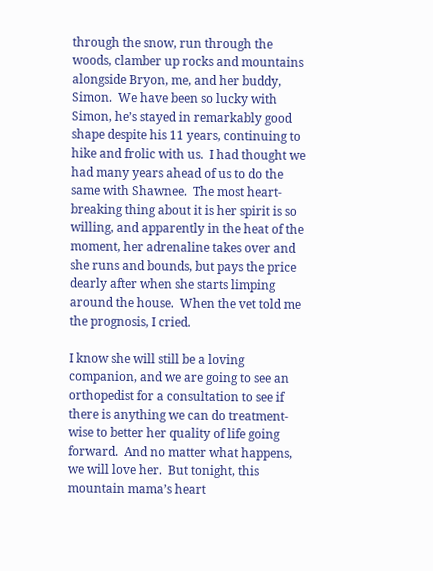through the snow, run through the woods, clamber up rocks and mountains alongside Bryon, me, and her buddy, Simon.  We have been so lucky with Simon, he’s stayed in remarkably good shape despite his 11 years, continuing to hike and frolic with us.  I had thought we had many years ahead of us to do the same with Shawnee.  The most heart-breaking thing about it is her spirit is so willing, and apparently in the heat of the moment, her adrenaline takes over and she runs and bounds, but pays the price dearly after when she starts limping around the house.  When the vet told me the prognosis, I cried.

I know she will still be a loving companion, and we are going to see an orthopedist for a consultation to see if there is anything we can do treatment-wise to better her quality of life going forward.  And no matter what happens, we will love her.  But tonight, this mountain mama’s heart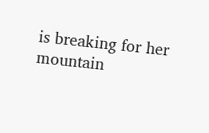is breaking for her mountain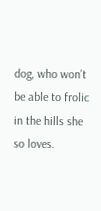dog, who won’t be able to frolic in the hills she so loves.